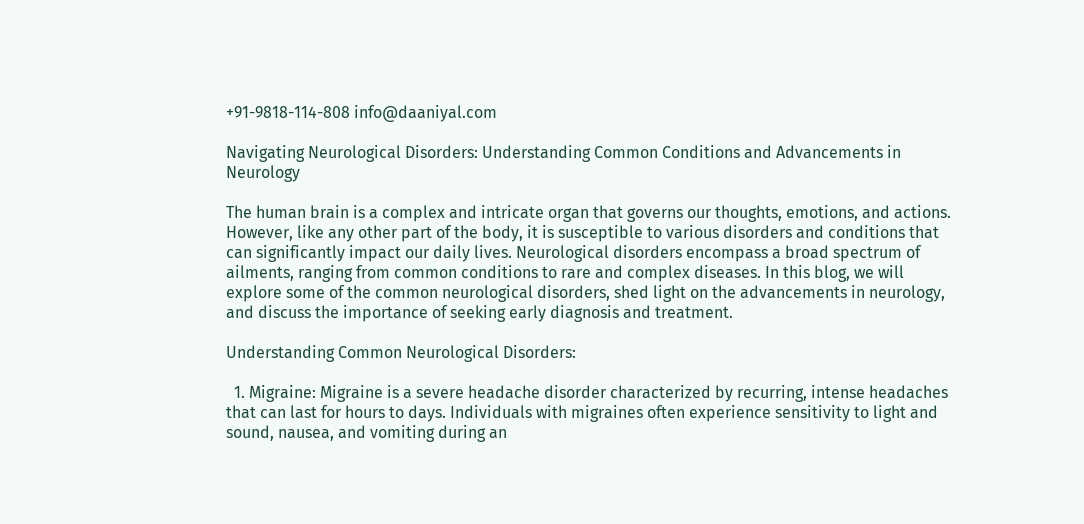+91-9818-114-808 info@daaniyal.com

Navigating Neurological Disorders: Understanding Common Conditions and Advancements in Neurology

The human brain is a complex and intricate organ that governs our thoughts, emotions, and actions. However, like any other part of the body, it is susceptible to various disorders and conditions that can significantly impact our daily lives. Neurological disorders encompass a broad spectrum of ailments, ranging from common conditions to rare and complex diseases. In this blog, we will explore some of the common neurological disorders, shed light on the advancements in neurology, and discuss the importance of seeking early diagnosis and treatment.

Understanding Common Neurological Disorders:

  1. Migraine: Migraine is a severe headache disorder characterized by recurring, intense headaches that can last for hours to days. Individuals with migraines often experience sensitivity to light and sound, nausea, and vomiting during an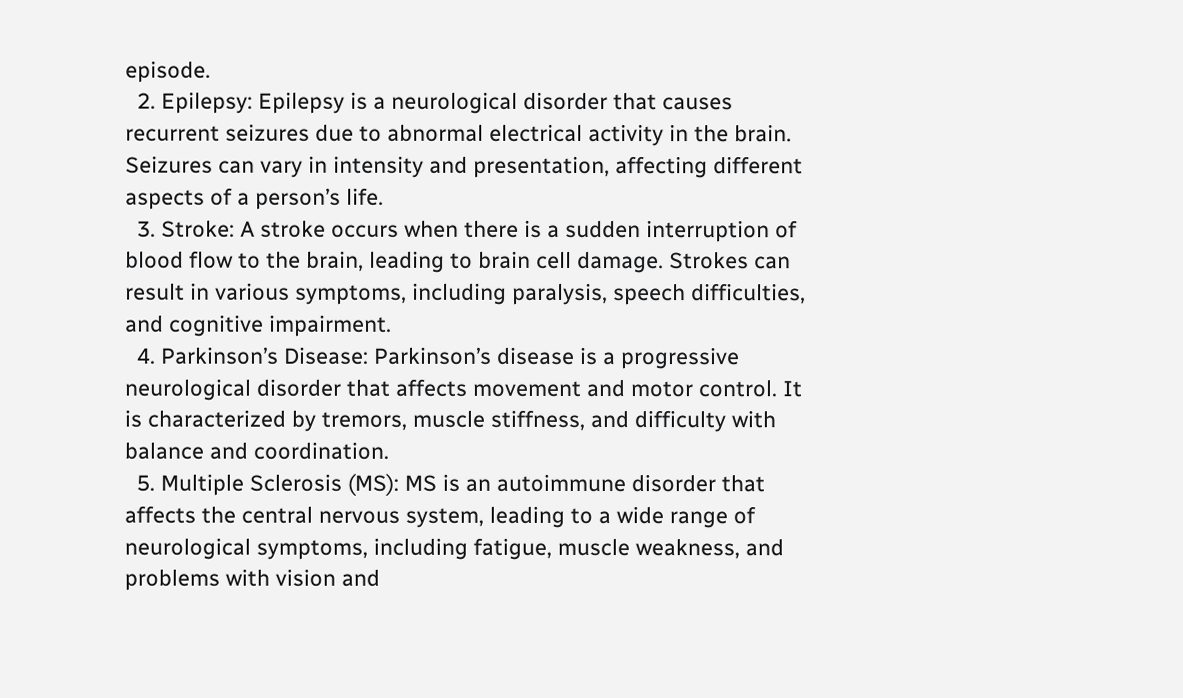episode.
  2. Epilepsy: Epilepsy is a neurological disorder that causes recurrent seizures due to abnormal electrical activity in the brain. Seizures can vary in intensity and presentation, affecting different aspects of a person’s life.
  3. Stroke: A stroke occurs when there is a sudden interruption of blood flow to the brain, leading to brain cell damage. Strokes can result in various symptoms, including paralysis, speech difficulties, and cognitive impairment.
  4. Parkinson’s Disease: Parkinson’s disease is a progressive neurological disorder that affects movement and motor control. It is characterized by tremors, muscle stiffness, and difficulty with balance and coordination.
  5. Multiple Sclerosis (MS): MS is an autoimmune disorder that affects the central nervous system, leading to a wide range of neurological symptoms, including fatigue, muscle weakness, and problems with vision and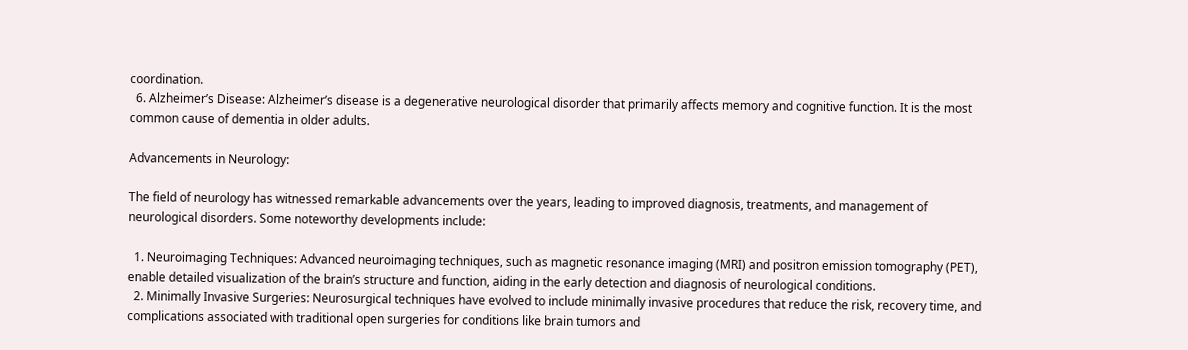coordination.
  6. Alzheimer’s Disease: Alzheimer’s disease is a degenerative neurological disorder that primarily affects memory and cognitive function. It is the most common cause of dementia in older adults.

Advancements in Neurology:

The field of neurology has witnessed remarkable advancements over the years, leading to improved diagnosis, treatments, and management of neurological disorders. Some noteworthy developments include:

  1. Neuroimaging Techniques: Advanced neuroimaging techniques, such as magnetic resonance imaging (MRI) and positron emission tomography (PET), enable detailed visualization of the brain’s structure and function, aiding in the early detection and diagnosis of neurological conditions.
  2. Minimally Invasive Surgeries: Neurosurgical techniques have evolved to include minimally invasive procedures that reduce the risk, recovery time, and complications associated with traditional open surgeries for conditions like brain tumors and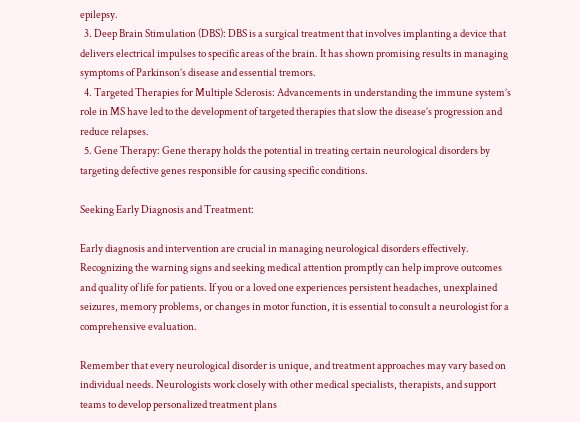epilepsy.
  3. Deep Brain Stimulation (DBS): DBS is a surgical treatment that involves implanting a device that delivers electrical impulses to specific areas of the brain. It has shown promising results in managing symptoms of Parkinson’s disease and essential tremors.
  4. Targeted Therapies for Multiple Sclerosis: Advancements in understanding the immune system’s role in MS have led to the development of targeted therapies that slow the disease’s progression and reduce relapses.
  5. Gene Therapy: Gene therapy holds the potential in treating certain neurological disorders by targeting defective genes responsible for causing specific conditions.

Seeking Early Diagnosis and Treatment:

Early diagnosis and intervention are crucial in managing neurological disorders effectively. Recognizing the warning signs and seeking medical attention promptly can help improve outcomes and quality of life for patients. If you or a loved one experiences persistent headaches, unexplained seizures, memory problems, or changes in motor function, it is essential to consult a neurologist for a comprehensive evaluation.

Remember that every neurological disorder is unique, and treatment approaches may vary based on individual needs. Neurologists work closely with other medical specialists, therapists, and support teams to develop personalized treatment plans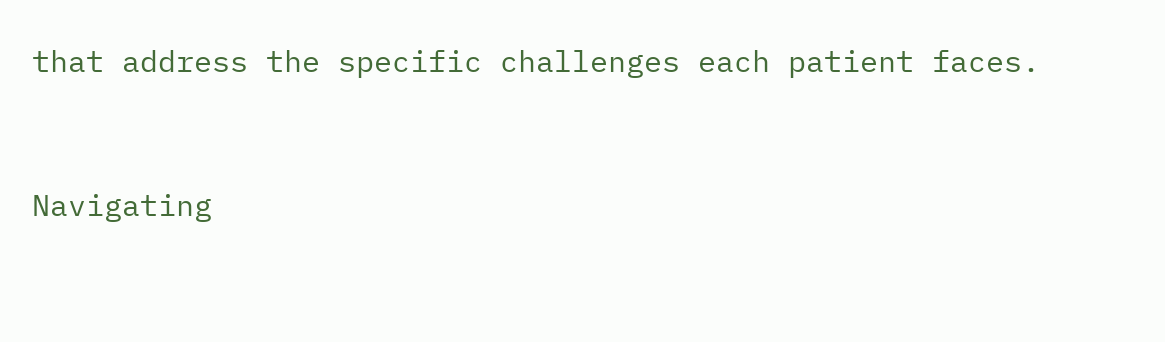that address the specific challenges each patient faces.


Navigating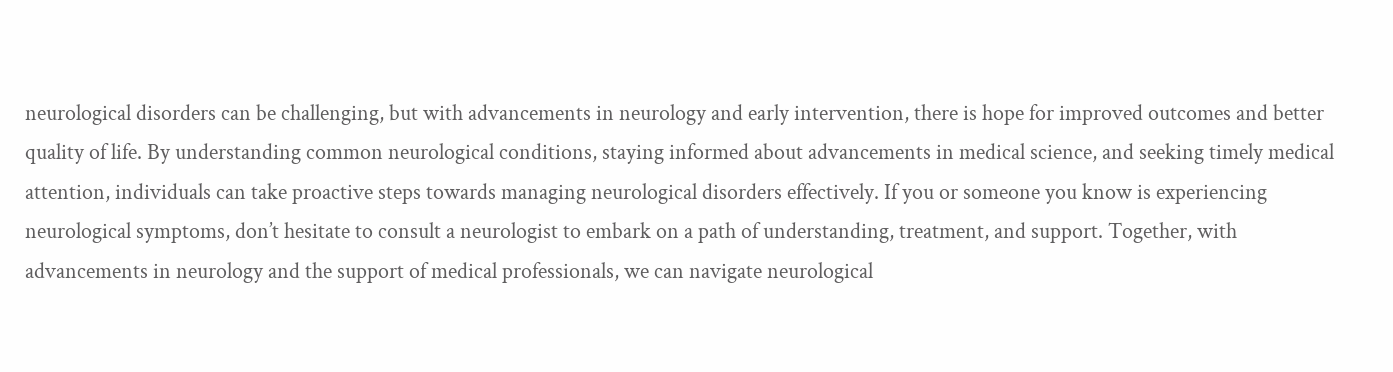neurological disorders can be challenging, but with advancements in neurology and early intervention, there is hope for improved outcomes and better quality of life. By understanding common neurological conditions, staying informed about advancements in medical science, and seeking timely medical attention, individuals can take proactive steps towards managing neurological disorders effectively. If you or someone you know is experiencing neurological symptoms, don’t hesitate to consult a neurologist to embark on a path of understanding, treatment, and support. Together, with advancements in neurology and the support of medical professionals, we can navigate neurological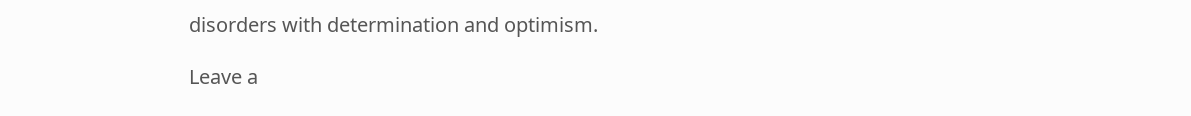disorders with determination and optimism.

Leave a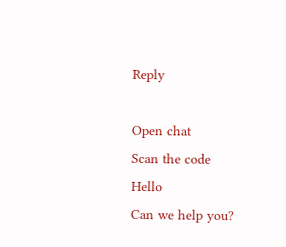Reply

Open chat
Scan the code
Hello
Can we help you?